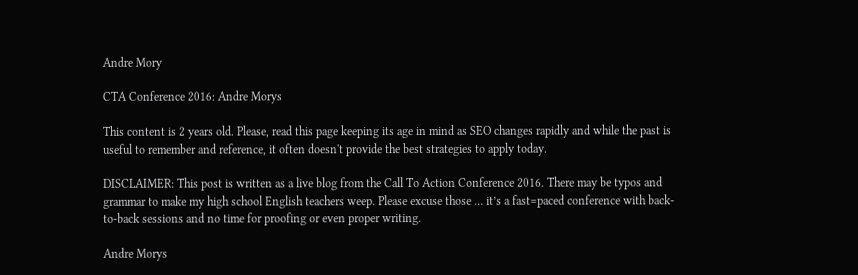Andre Mory

CTA Conference 2016: Andre Morys

This content is 2 years old. Please, read this page keeping its age in mind as SEO changes rapidly and while the past is useful to remember and reference, it often doesn't provide the best strategies to apply today.

DISCLAIMER: This post is written as a live blog from the Call To Action Conference 2016. There may be typos and grammar to make my high school English teachers weep. Please excuse those … it’s a fast=paced conference with back-to-back sessions and no time for proofing or even proper writing.

Andre Morys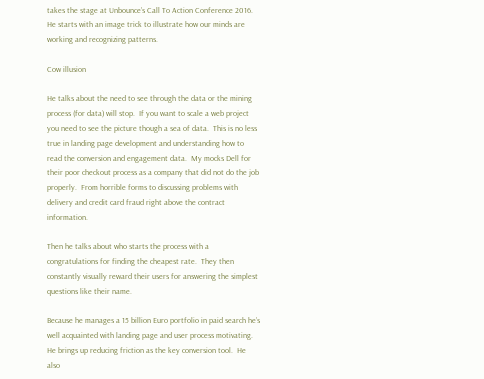takes the stage at Unbounce’s Call To Action Conference 2016. He starts with an image trick to illustrate how our minds are working and recognizing patterns.

Cow illusion

He talks about the need to see through the data or the mining process (for data) will stop.  If you want to scale a web project you need to see the picture though a sea of data.  This is no less true in landing page development and understanding how to read the conversion and engagement data.  My mocks Dell for their poor checkout process as a company that did not do the job properly.  From horrible forms to discussing problems with delivery and credit card fraud right above the contract information.

Then he talks about who starts the process with a congratulations for finding the cheapest rate.  They then constantly visually reward their users for answering the simplest questions like their name.

Because he manages a 15 billion Euro portfolio in paid search he’s well acquainted with landing page and user process motivating.  He brings up reducing friction as the key conversion tool.  He also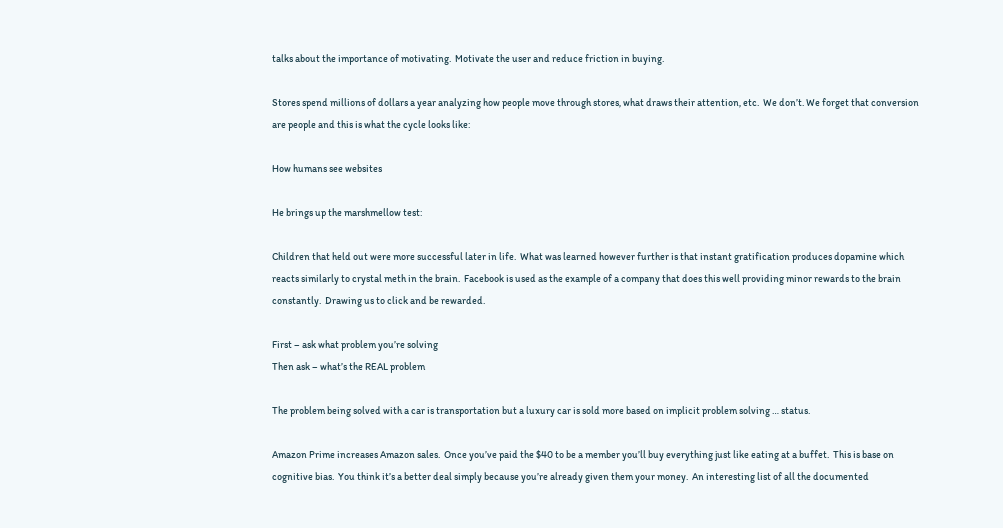talks about the importance of motivating.  Motivate the user and reduce friction in buying.

Stores spend millions of dollars a year analyzing how people move through stores, what draws their attention, etc.  We don’t. We forget that conversion are people and this is what the cycle looks like:

How humans see websites

He brings up the marshmellow test:

Children that held out were more successful later in life.  What was learned however further is that instant gratification produces dopamine which reacts similarly to crystal meth in the brain.  Facebook is used as the example of a company that does this well providing minor rewards to the brain constantly.  Drawing us to click and be rewarded.

First – ask what problem you’re solving
Then ask – what’s the REAL problem

The problem being solved with a car is transportation but a luxury car is sold more based on implicit problem solving … status.

Amazon Prime increases Amazon sales.  Once you’ve paid the $40 to be a member you’ll buy everything just like eating at a buffet.  This is base on cognitive bias.  You think it’s a better deal simply because you’re already given them your money.  An interesting list of all the documented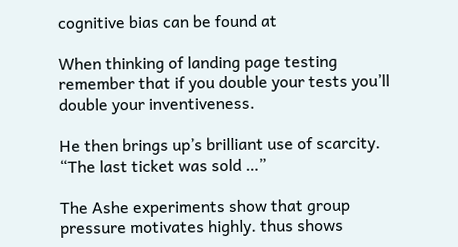cognitive bias can be found at

When thinking of landing page testing remember that if you double your tests you’ll double your inventiveness.

He then brings up’s brilliant use of scarcity. “The last ticket was sold …”

The Ashe experiments show that group pressure motivates highly. thus shows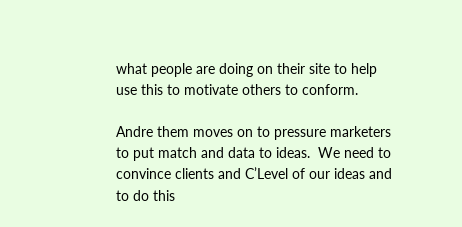what people are doing on their site to help use this to motivate others to conform.

Andre them moves on to pressure marketers to put match and data to ideas.  We need to convince clients and C’Level of our ideas and to do this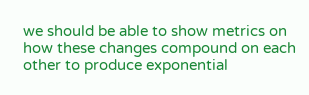we should be able to show metrics on how these changes compound on each other to produce exponential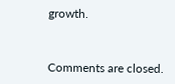growth.


Comments are closed.